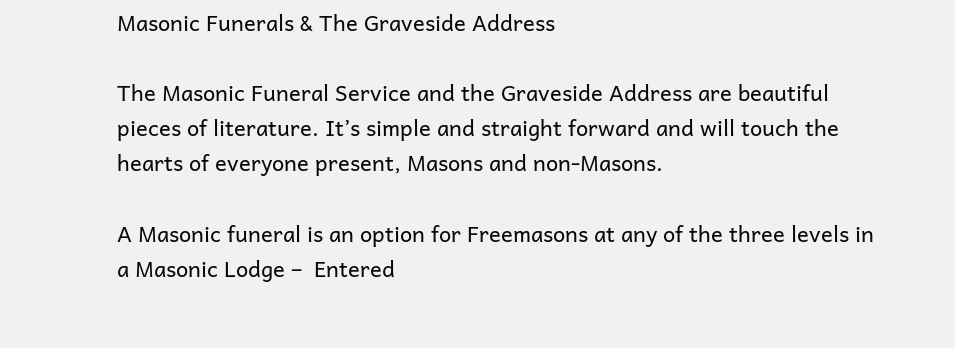Masonic Funerals & The Graveside Address

The Masonic Funeral Service and the Graveside Address are beautiful pieces of literature. It’s simple and straight forward and will touch the hearts of everyone present, Masons and non-Masons.

A Masonic funeral is an option for Freemasons at any of the three levels in a Masonic Lodge –  Entered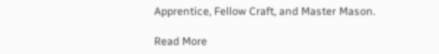Apprentice, Fellow Craft, and Master Mason.

Read More